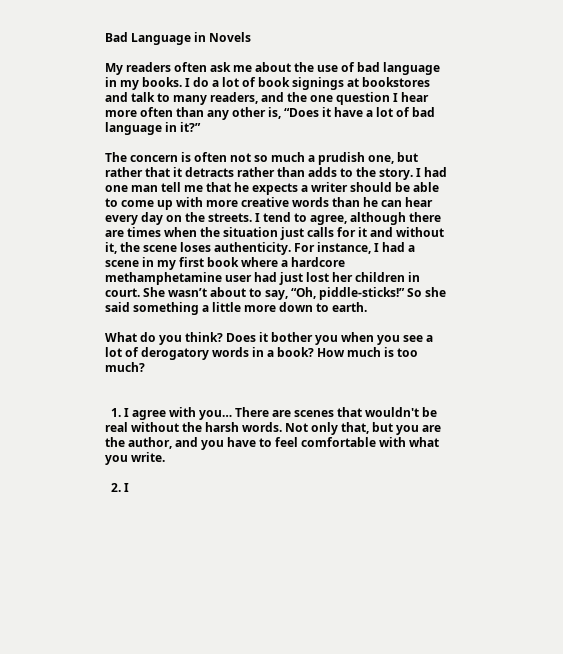Bad Language in Novels

My readers often ask me about the use of bad language in my books. I do a lot of book signings at bookstores and talk to many readers, and the one question I hear more often than any other is, “Does it have a lot of bad language in it?”

The concern is often not so much a prudish one, but rather that it detracts rather than adds to the story. I had one man tell me that he expects a writer should be able to come up with more creative words than he can hear every day on the streets. I tend to agree, although there are times when the situation just calls for it and without it, the scene loses authenticity. For instance, I had a scene in my first book where a hardcore methamphetamine user had just lost her children in court. She wasn’t about to say, “Oh, piddle-sticks!” So she said something a little more down to earth.

What do you think? Does it bother you when you see a lot of derogatory words in a book? How much is too much?


  1. I agree with you… There are scenes that wouldn't be real without the harsh words. Not only that, but you are the author, and you have to feel comfortable with what you write.

  2. I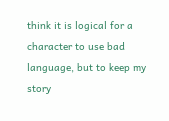think it is logical for a character to use bad language, but to keep my story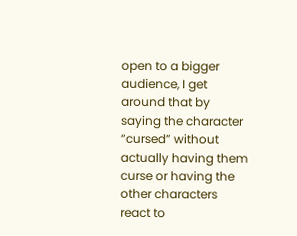open to a bigger audience, I get around that by saying the character “cursed” without actually having them curse or having the other characters react to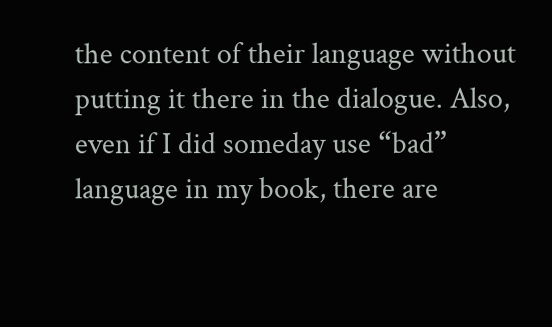the content of their language without putting it there in the dialogue. Also, even if I did someday use “bad” language in my book, there are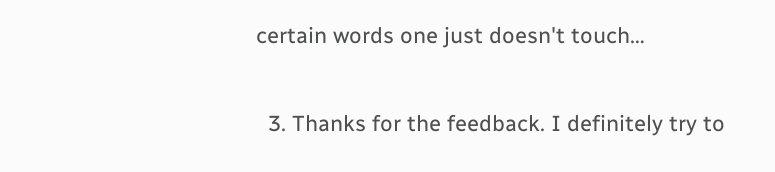certain words one just doesn't touch…

  3. Thanks for the feedback. I definitely try to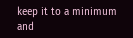keep it to a minimum and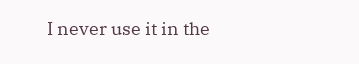I never use it in the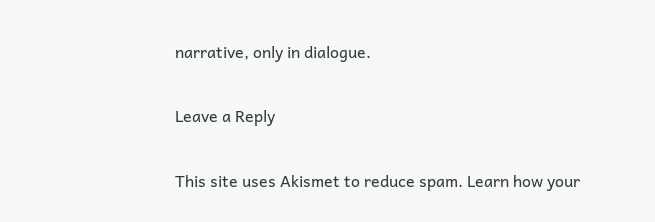narrative, only in dialogue.

Leave a Reply

This site uses Akismet to reduce spam. Learn how your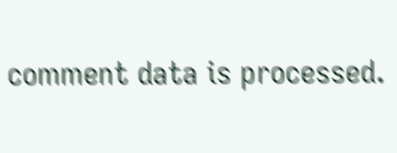comment data is processed.